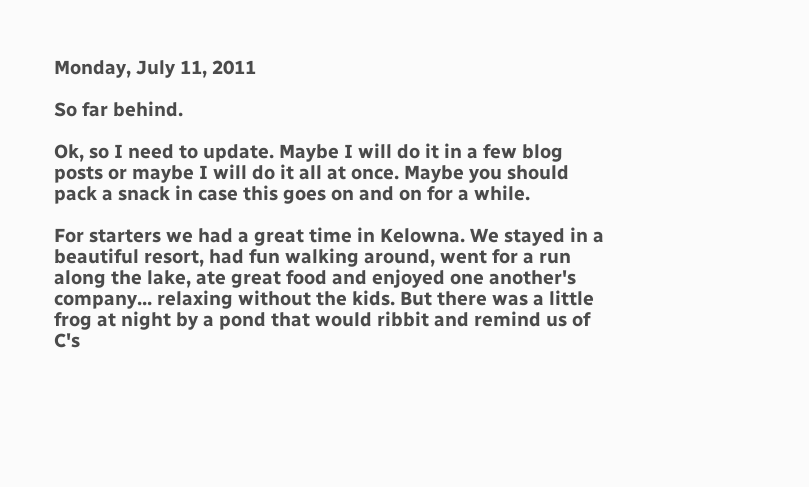Monday, July 11, 2011

So far behind.

Ok, so I need to update. Maybe I will do it in a few blog posts or maybe I will do it all at once. Maybe you should pack a snack in case this goes on and on for a while.

For starters we had a great time in Kelowna. We stayed in a beautiful resort, had fun walking around, went for a run along the lake, ate great food and enjoyed one another's company... relaxing without the kids. But there was a little frog at night by a pond that would ribbit and remind us of C's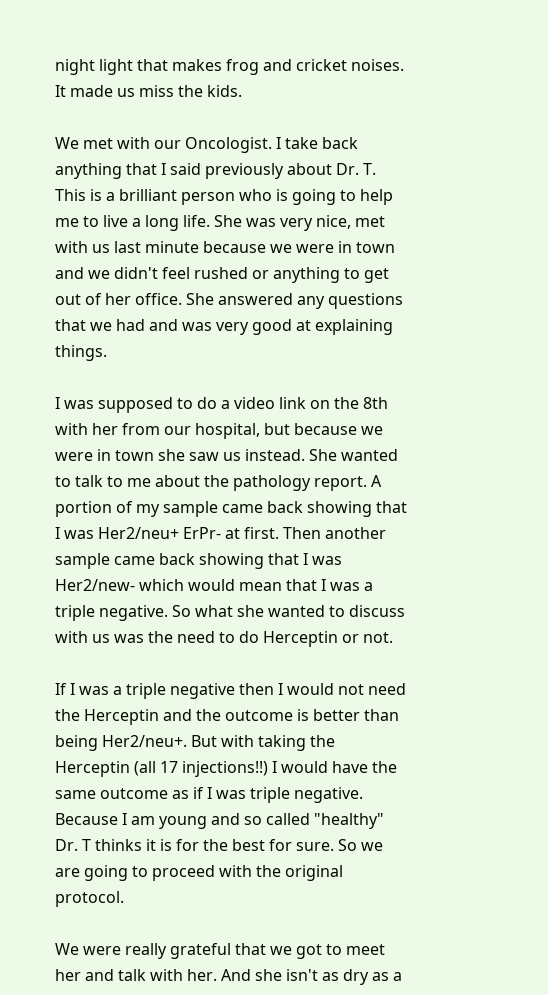night light that makes frog and cricket noises. It made us miss the kids.

We met with our Oncologist. I take back anything that I said previously about Dr. T. This is a brilliant person who is going to help me to live a long life. She was very nice, met with us last minute because we were in town and we didn't feel rushed or anything to get out of her office. She answered any questions that we had and was very good at explaining things.

I was supposed to do a video link on the 8th with her from our hospital, but because we were in town she saw us instead. She wanted to talk to me about the pathology report. A portion of my sample came back showing that I was Her2/neu+ ErPr- at first. Then another sample came back showing that I was Her2/new- which would mean that I was a triple negative. So what she wanted to discuss with us was the need to do Herceptin or not.

If I was a triple negative then I would not need the Herceptin and the outcome is better than being Her2/neu+. But with taking the Herceptin (all 17 injections!!) I would have the same outcome as if I was triple negative. Because I am young and so called "healthy" Dr. T thinks it is for the best for sure. So we are going to proceed with the original protocol.

We were really grateful that we got to meet her and talk with her. And she isn't as dry as a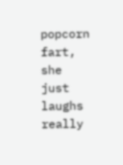popcorn fart, she just laughs really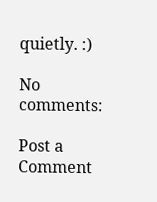quietly. :)

No comments:

Post a Comment